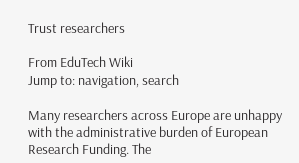Trust researchers

From EduTech Wiki
Jump to: navigation, search

Many researchers across Europe are unhappy with the administrative burden of European Research Funding. The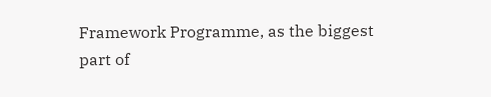Framework Programme, as the biggest part of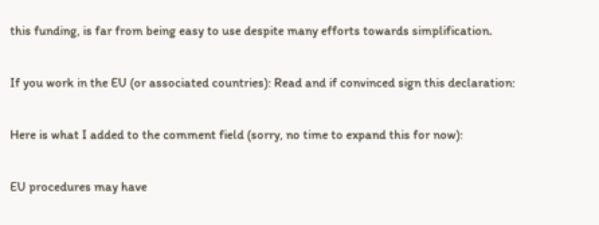this funding, is far from being easy to use despite many efforts towards simplification.

If you work in the EU (or associated countries): Read and if convinced sign this declaration:

Here is what I added to the comment field (sorry, no time to expand this for now):

EU procedures may have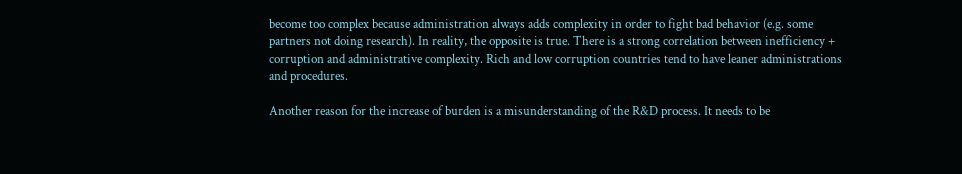become too complex because administration always adds complexity in order to fight bad behavior (e.g. some partners not doing research). In reality, the opposite is true. There is a strong correlation between inefficiency + corruption and administrative complexity. Rich and low corruption countries tend to have leaner administrations and procedures.

Another reason for the increase of burden is a misunderstanding of the R&D process. It needs to be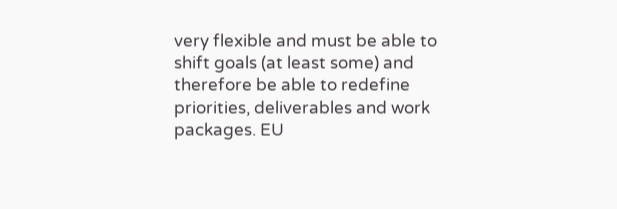very flexible and must be able to shift goals (at least some) and therefore be able to redefine priorities, deliverables and work packages. EU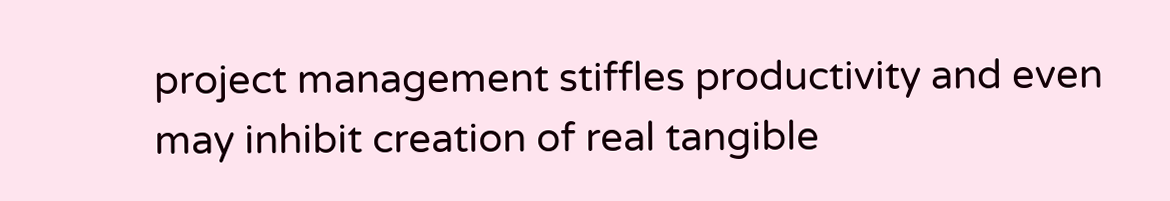project management stiffles productivity and even may inhibit creation of real tangible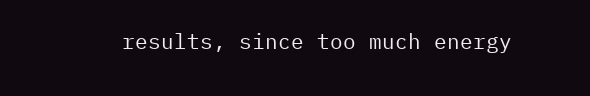results, since too much energy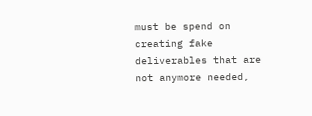must be spend on creating fake deliverables that are not anymore needed,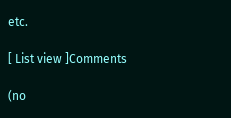etc.

[ List view ]Comments

(no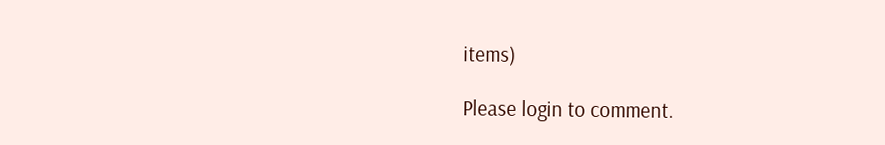items)

Please login to comment.